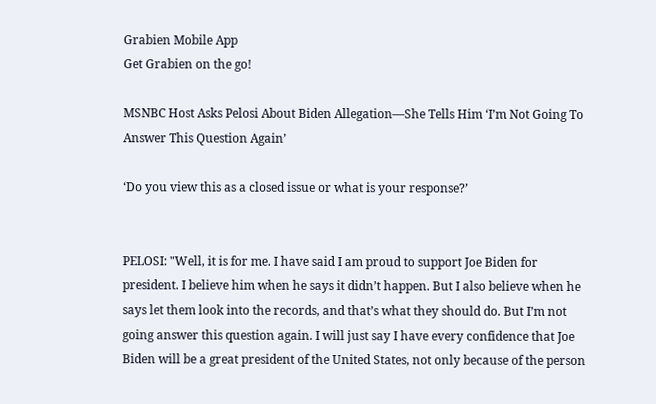Grabien Mobile App
Get Grabien on the go!

MSNBC Host Asks Pelosi About Biden Allegation—She Tells Him ‘I’m Not Going To Answer This Question Again’

‘Do you view this as a closed issue or what is your response?’


PELOSI: "Well, it is for me. I have said I am proud to support Joe Biden for president. I believe him when he says it didn’t happen. But I also believe when he says let them look into the records, and that’s what they should do. But I’m not going answer this question again. I will just say I have every confidence that Joe Biden will be a great president of the United States, not only because of the person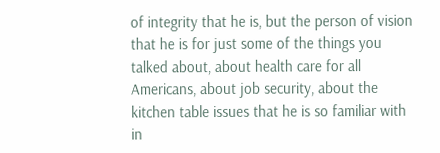of integrity that he is, but the person of vision that he is for just some of the things you talked about, about health care for all Americans, about job security, about the kitchen table issues that he is so familiar with in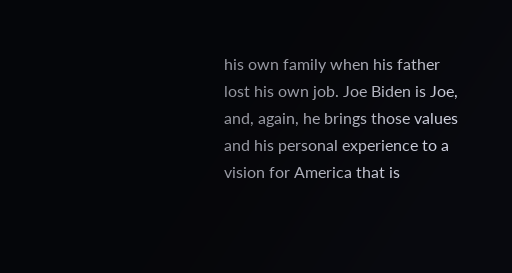his own family when his father lost his own job. Joe Biden is Joe, and, again, he brings those values and his personal experience to a vision for America that is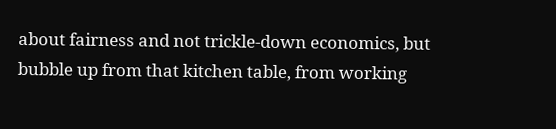about fairness and not trickle-down economics, but bubble up from that kitchen table, from working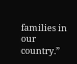families in our country.”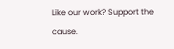Like our work? Support the cause.